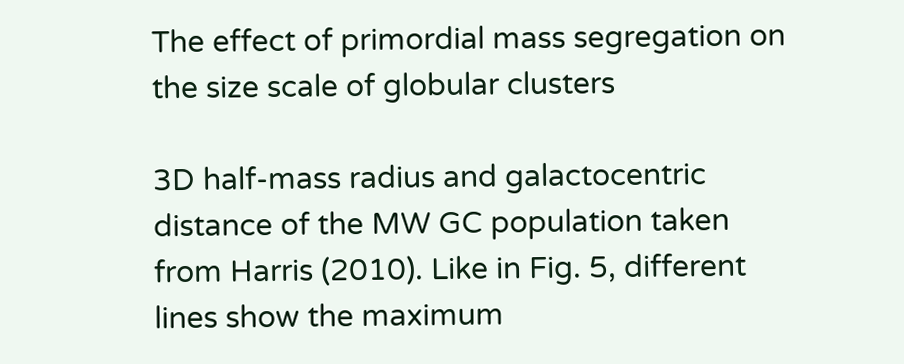The effect of primordial mass segregation on the size scale of globular clusters

3D half-mass radius and galactocentric distance of the MW GC population taken from Harris (2010). Like in Fig. 5, different lines show the maximum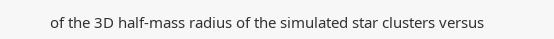of the 3D half-mass radius of the simulated star clusters versus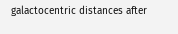galactocentric distances after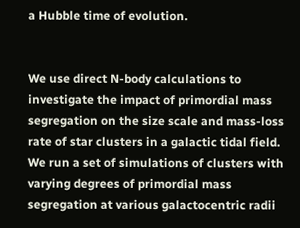a Hubble time of evolution.


We use direct N-body calculations to investigate the impact of primordial mass segregation on the size scale and mass-loss rate of star clusters in a galactic tidal field. We run a set of simulations of clusters with varying degrees of primordial mass segregation at various galactocentric radii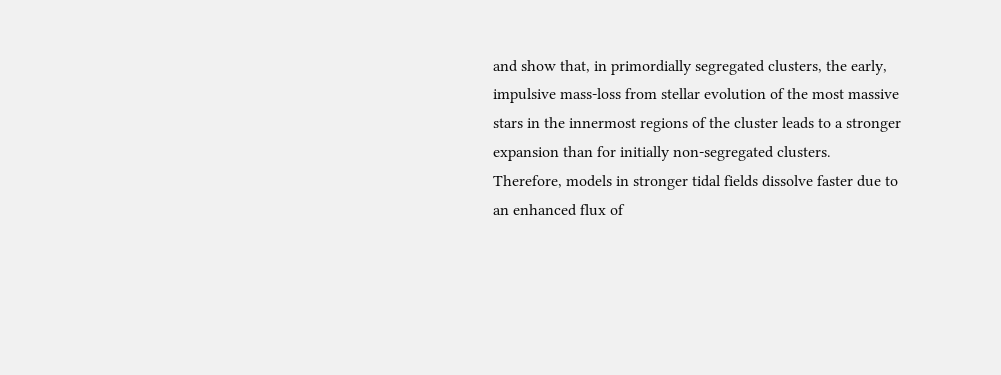and show that, in primordially segregated clusters, the early, impulsive mass-loss from stellar evolution of the most massive stars in the innermost regions of the cluster leads to a stronger expansion than for initially non-segregated clusters. Therefore, models in stronger tidal fields dissolve faster due to an enhanced flux of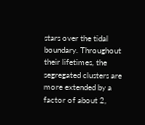stars over the tidal boundary. Throughout their lifetimes, the segregated clusters are more extended by a factor of about 2,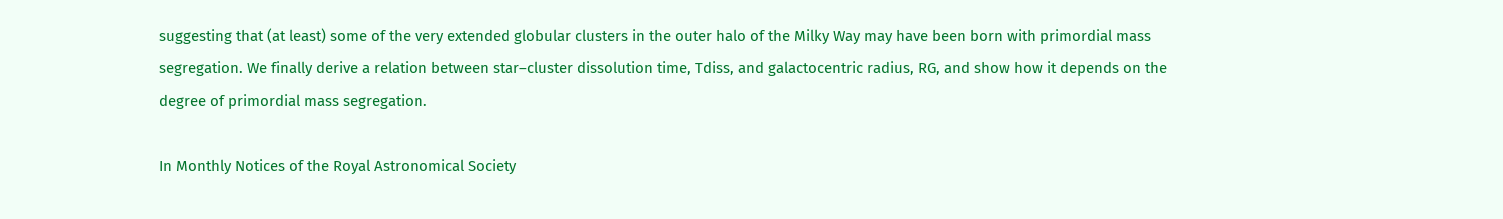suggesting that (at least) some of the very extended globular clusters in the outer halo of the Milky Way may have been born with primordial mass segregation. We finally derive a relation between star–cluster dissolution time, Tdiss, and galactocentric radius, RG, and show how it depends on the degree of primordial mass segregation.

In Monthly Notices of the Royal Astronomical Society